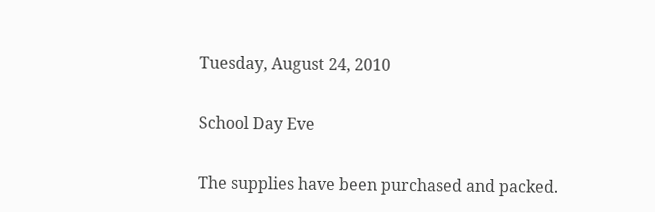Tuesday, August 24, 2010

School Day Eve

The supplies have been purchased and packed.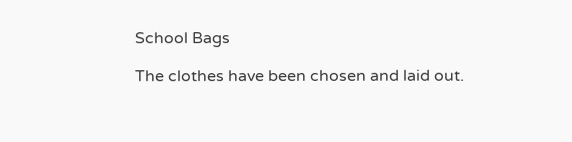School Bags

The clothes have been chosen and laid out.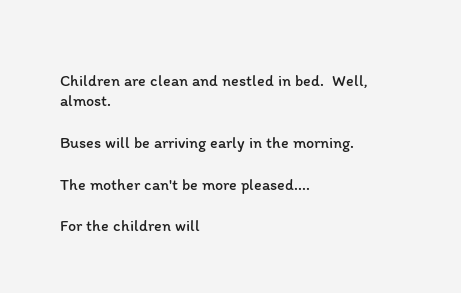Children are clean and nestled in bed.  Well, almost.

Buses will be arriving early in the morning.

The mother can't be more pleased....

For the children will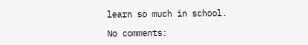learn so much in school.

No comments: